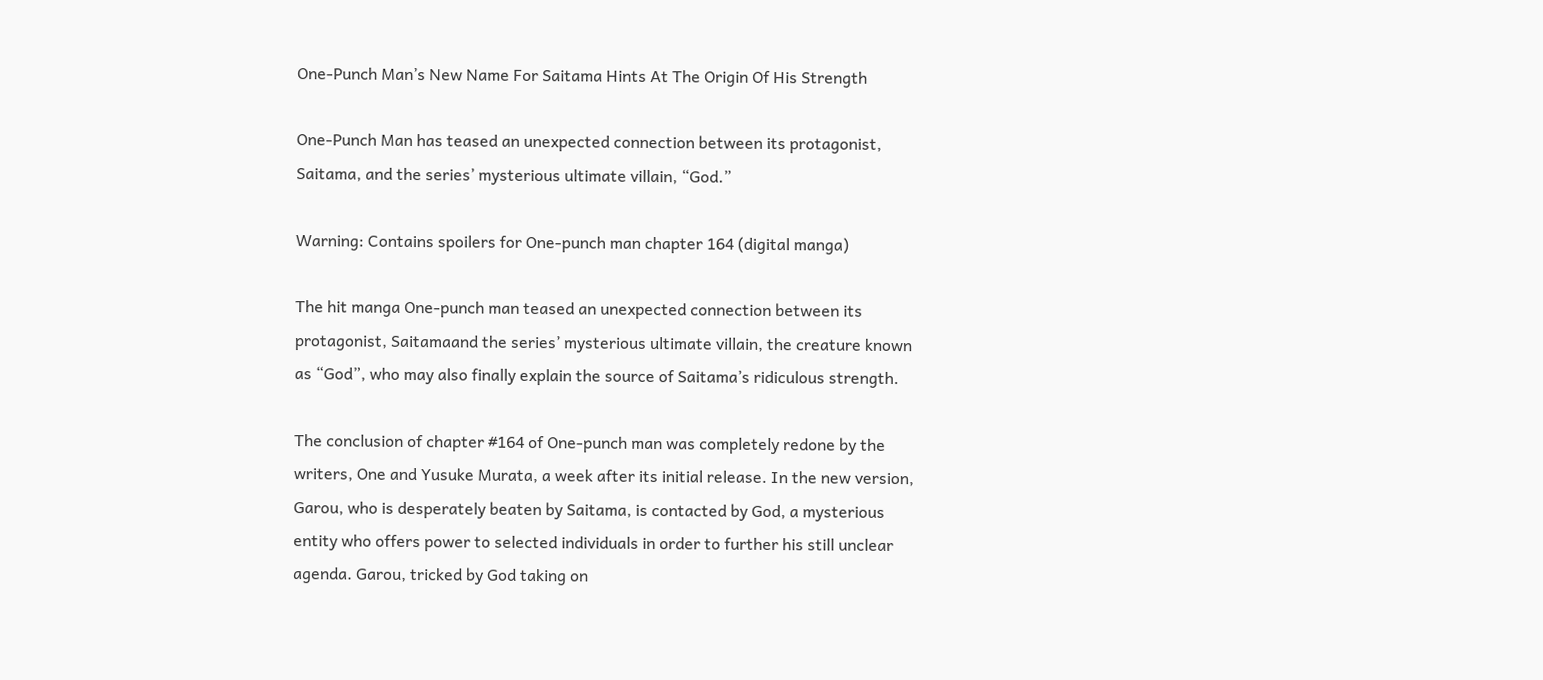One-Punch Man’s New Name For Saitama Hints At The Origin Of His Strength

One-Punch Man has teased an unexpected connection between its protagonist, Saitama, and the series’ mysterious ultimate villain, “God.”

Warning: Contains spoilers for One-punch man chapter 164 (digital manga)

The hit manga One-punch man teased an unexpected connection between its protagonist, Saitamaand the series’ mysterious ultimate villain, the creature known as “God”, who may also finally explain the source of Saitama’s ridiculous strength.

The conclusion of chapter #164 of One-punch man was completely redone by the writers, One and Yusuke Murata, a week after its initial release. In the new version, Garou, who is desperately beaten by Saitama, is contacted by God, a mysterious entity who offers power to selected individuals in order to further his still unclear agenda. Garou, tricked by God taking on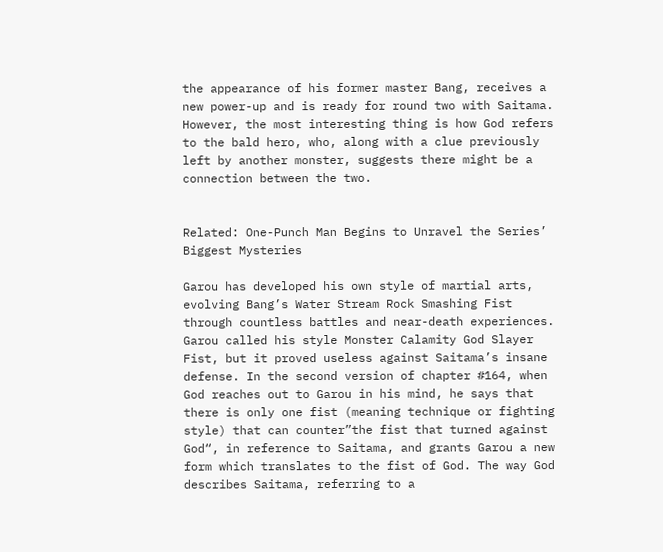the appearance of his former master Bang, receives a new power-up and is ready for round two with Saitama. However, the most interesting thing is how God refers to the bald hero, who, along with a clue previously left by another monster, suggests there might be a connection between the two.


Related: One-Punch Man Begins to Unravel the Series’ Biggest Mysteries

Garou has developed his own style of martial arts, evolving Bang’s Water Stream Rock Smashing Fist through countless battles and near-death experiences. Garou called his style Monster Calamity God Slayer Fist, but it proved useless against Saitama’s insane defense. In the second version of chapter #164, when God reaches out to Garou in his mind, he says that there is only one fist (meaning technique or fighting style) that can counter”the fist that turned against God“, in reference to Saitama, and grants Garou a new form which translates to the fist of God. The way God describes Saitama, referring to a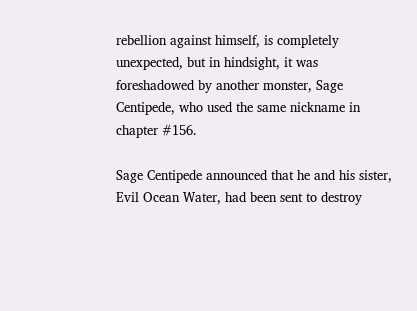rebellion against himself, is completely unexpected, but in hindsight, it was foreshadowed by another monster, Sage Centipede, who used the same nickname in chapter #156.

Sage Centipede announced that he and his sister, Evil Ocean Water, had been sent to destroy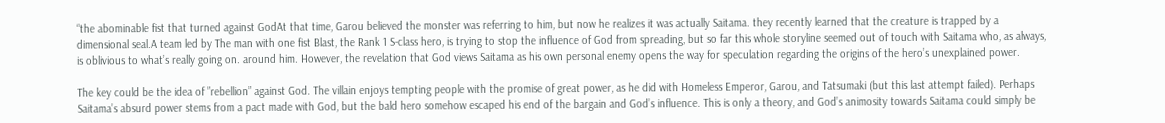“the abominable fist that turned against GodAt that time, Garou believed the monster was referring to him, but now he realizes it was actually Saitama. they recently learned that the creature is trapped by a dimensional seal.A team led by The man with one fist Blast, the Rank 1 S-class hero, is trying to stop the influence of God from spreading, but so far this whole storyline seemed out of touch with Saitama who, as always, is oblivious to what’s really going on. around him. However, the revelation that God views Saitama as his own personal enemy opens the way for speculation regarding the origins of the hero’s unexplained power.

The key could be the idea of ”rebellion” against God. The villain enjoys tempting people with the promise of great power, as he did with Homeless Emperor, Garou, and Tatsumaki (but this last attempt failed). Perhaps Saitama’s absurd power stems from a pact made with God, but the bald hero somehow escaped his end of the bargain and God’s influence. This is only a theory, and God’s animosity towards Saitama could simply be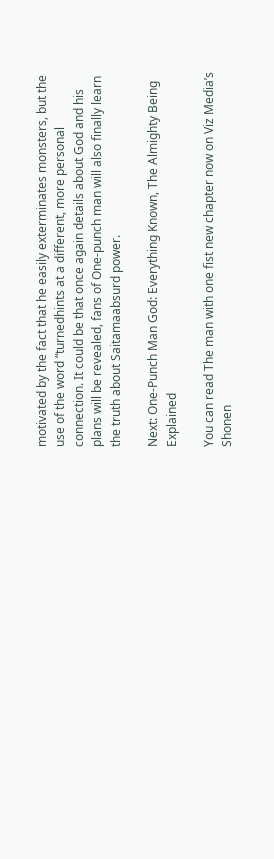motivated by the fact that he easily exterminates monsters, but the use of the word “turnedhints at a different, more personal connection. It could be that once again details about God and his plans will be revealed, fans of One-punch man will also finally learn the truth about Saitamaabsurd power.

Next: One-Punch Man God: Everything Known, The Almighty Being Explained

You can read The man with one fist new chapter now on Viz Media’s Shonen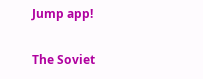Jump app!

The Soviet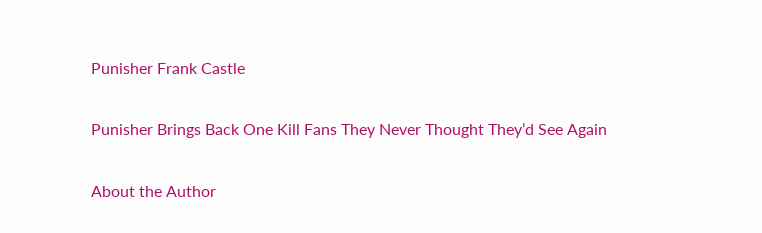Punisher Frank Castle

Punisher Brings Back One Kill Fans They Never Thought They’d See Again

About the Author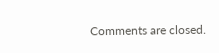Comments are closed.